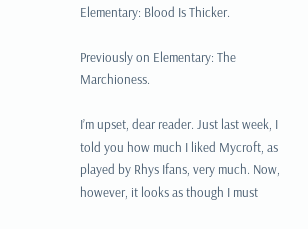Elementary: Blood Is Thicker.

Previously on Elementary: The Marchioness.

I’m upset, dear reader. Just last week, I told you how much I liked Mycroft, as played by Rhys Ifans, very much. Now, however, it looks as though I must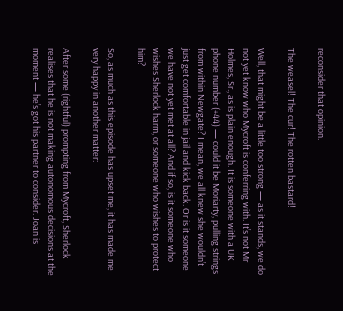reconsider that opinion.

The weasel! The cur! The rotten bastard!

Well, that might be a little too strong — as it stands, we do not yet know who Mycroft is conferring with. It’s not Mr Holmes, Sr., as is plain enough. It is someone with a UK phone number (+44) — could it be Moriarty, pulling strings from within Newgate? I mean, we all knew she wouldn’t just get comfortable in jail and kick back. Or is it someone we have not yet met at all? And if so, is it someone who wishes Sherlock harm, or someone who wishes to protect him?

So, as much as this episode has upset me, it has made me very happy in another matter:

After some (rightful) prompting from Mycroft, Sherlock realises that he is not making autonomous decisions at the moment — he’s got his partner to consider. Joan is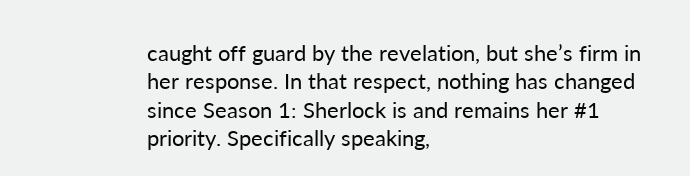caught off guard by the revelation, but she’s firm in her response. In that respect, nothing has changed since Season 1: Sherlock is and remains her #1 priority. Specifically speaking,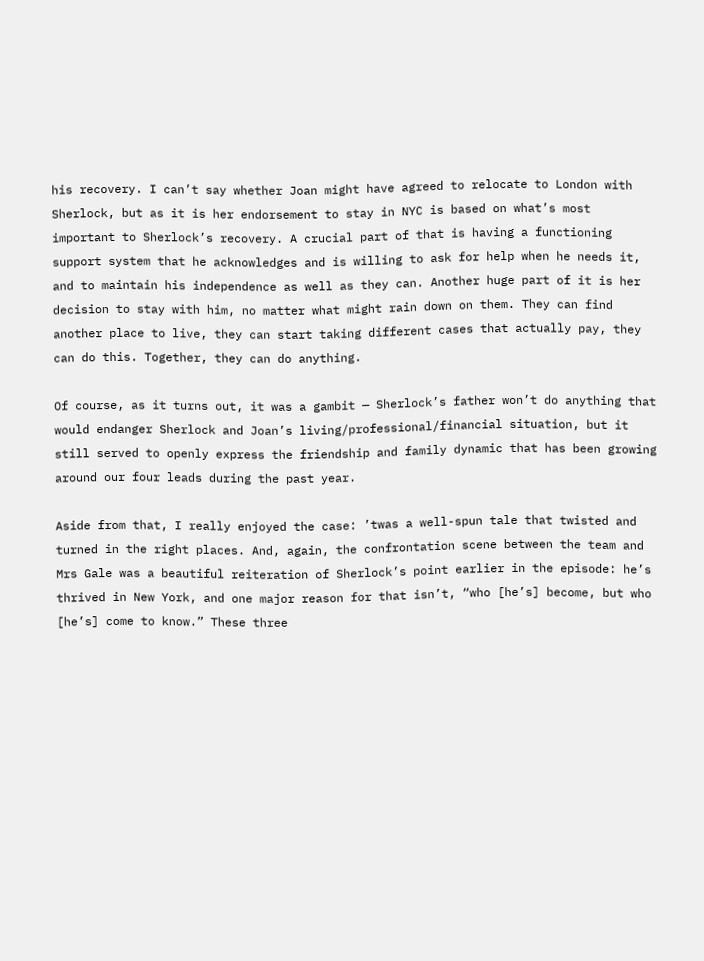his recovery. I can’t say whether Joan might have agreed to relocate to London with Sherlock, but as it is her endorsement to stay in NYC is based on what’s most important to Sherlock’s recovery. A crucial part of that is having a functioning support system that he acknowledges and is willing to ask for help when he needs it, and to maintain his independence as well as they can. Another huge part of it is her decision to stay with him, no matter what might rain down on them. They can find another place to live, they can start taking different cases that actually pay, they can do this. Together, they can do anything.

Of course, as it turns out, it was a gambit — Sherlock’s father won’t do anything that would endanger Sherlock and Joan’s living/professional/financial situation, but it still served to openly express the friendship and family dynamic that has been growing around our four leads during the past year.

Aside from that, I really enjoyed the case: ’twas a well-spun tale that twisted and turned in the right places. And, again, the confrontation scene between the team and Mrs Gale was a beautiful reiteration of Sherlock’s point earlier in the episode: he’s thrived in New York, and one major reason for that isn’t, “who [he’s] become, but who [he’s] come to know.” These three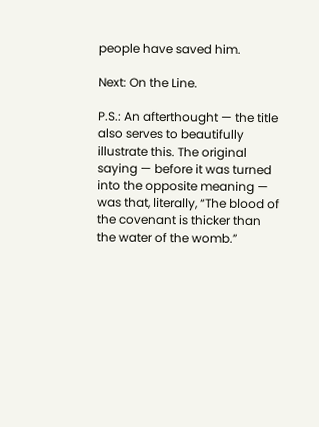people have saved him.

Next: On the Line.

P.S.: An afterthought — the title also serves to beautifully illustrate this. The original saying — before it was turned into the opposite meaning — was that, literally, “The blood of the covenant is thicker than the water of the womb.”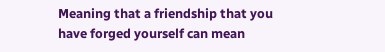Meaning that a friendship that you have forged yourself can mean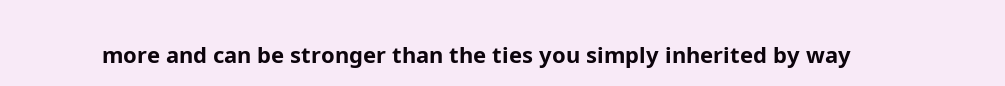more and can be stronger than the ties you simply inherited by way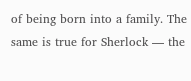of being born into a family. The same is true for Sherlock — the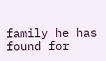family he has found for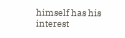himself has his interest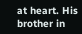at heart. His brother in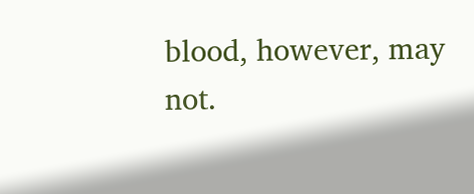blood, however, may not.